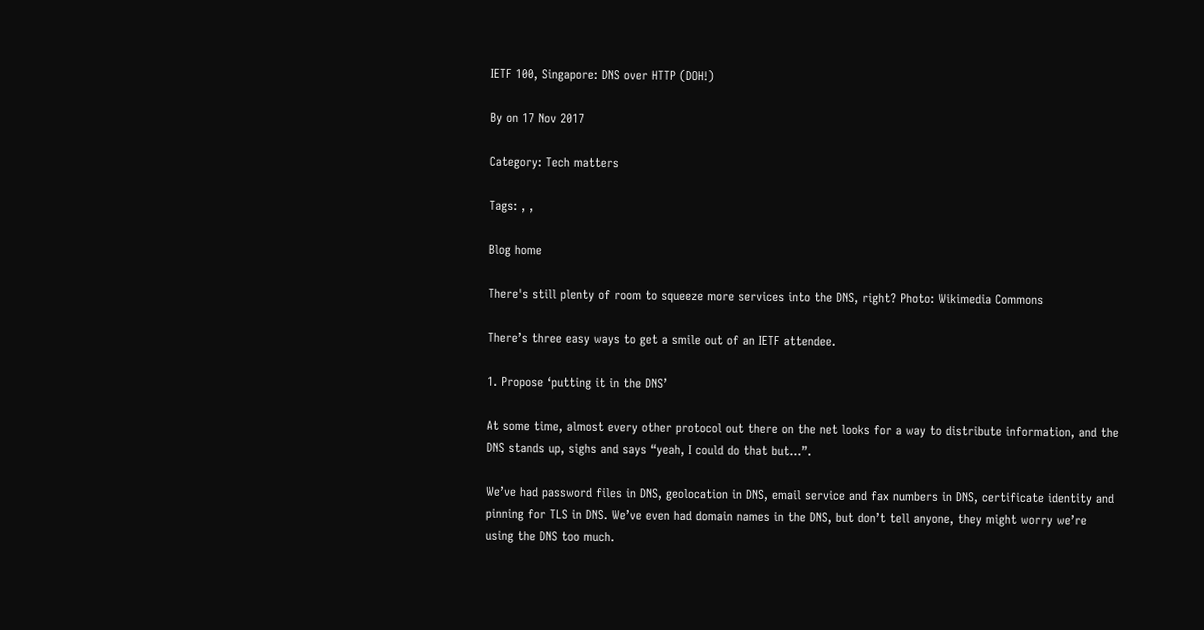IETF 100, Singapore: DNS over HTTP (DOH!)

By on 17 Nov 2017

Category: Tech matters

Tags: , ,

Blog home

There's still plenty of room to squeeze more services into the DNS, right? Photo: Wikimedia Commons

There’s three easy ways to get a smile out of an IETF attendee.

1. Propose ‘putting it in the DNS’

At some time, almost every other protocol out there on the net looks for a way to distribute information, and the DNS stands up, sighs and says “yeah, I could do that but…”.

We’ve had password files in DNS, geolocation in DNS, email service and fax numbers in DNS, certificate identity and pinning for TLS in DNS. We’ve even had domain names in the DNS, but don’t tell anyone, they might worry we’re using the DNS too much.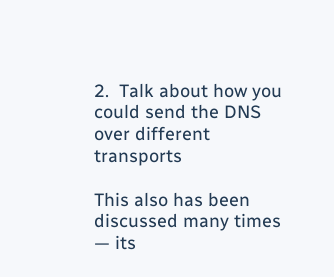2.  Talk about how you could send the DNS over different transports

This also has been discussed many times — its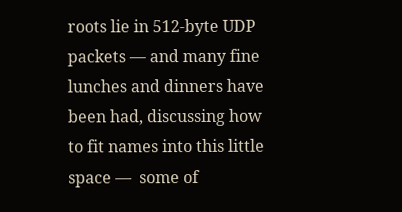roots lie in 512-byte UDP packets — and many fine lunches and dinners have been had, discussing how to fit names into this little space —  some of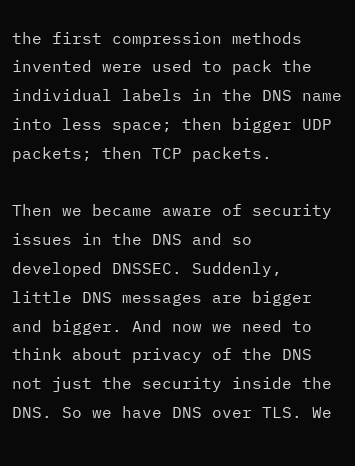the first compression methods invented were used to pack the individual labels in the DNS name into less space; then bigger UDP packets; then TCP packets.

Then we became aware of security issues in the DNS and so developed DNSSEC. Suddenly, little DNS messages are bigger and bigger. And now we need to think about privacy of the DNS not just the security inside the DNS. So we have DNS over TLS. We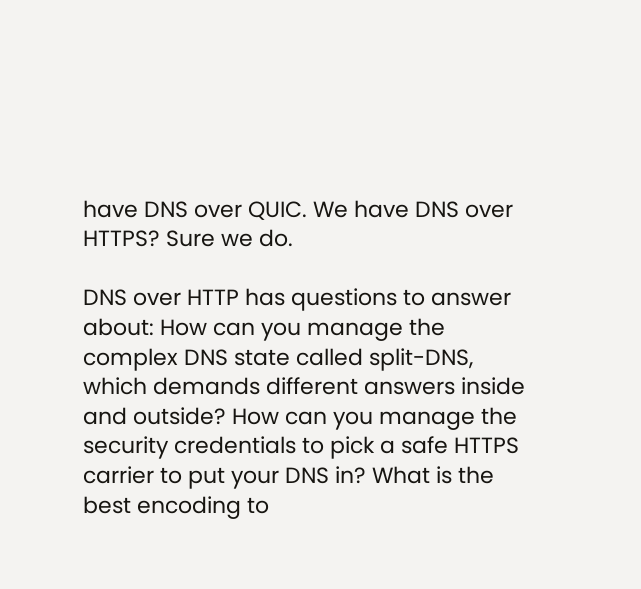have DNS over QUIC. We have DNS over HTTPS? Sure we do.

DNS over HTTP has questions to answer about: How can you manage the complex DNS state called split-DNS, which demands different answers inside and outside? How can you manage the security credentials to pick a safe HTTPS carrier to put your DNS in? What is the best encoding to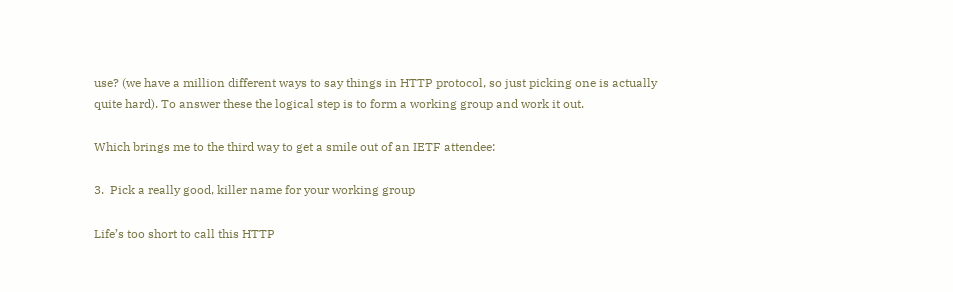use? (we have a million different ways to say things in HTTP protocol, so just picking one is actually quite hard). To answer these the logical step is to form a working group and work it out.

Which brings me to the third way to get a smile out of an IETF attendee:

3.  Pick a really good, killer name for your working group

Life’s too short to call this HTTP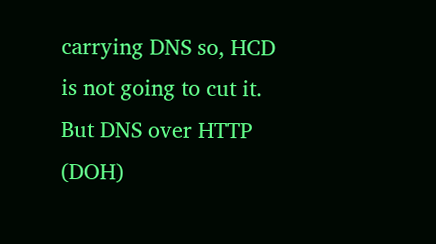carrying DNS so, HCD is not going to cut it. But DNS over HTTP (DOH)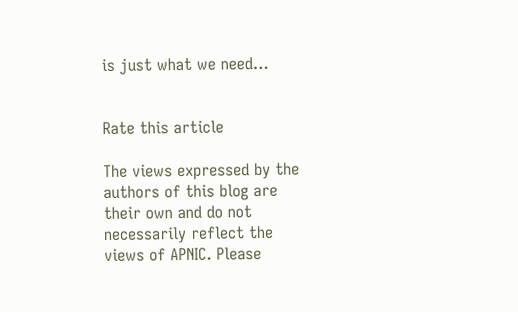is just what we need…


Rate this article

The views expressed by the authors of this blog are their own and do not necessarily reflect the views of APNIC. Please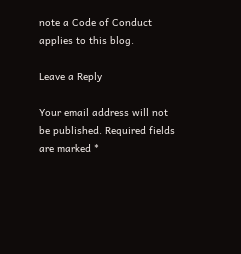note a Code of Conduct applies to this blog.

Leave a Reply

Your email address will not be published. Required fields are marked *